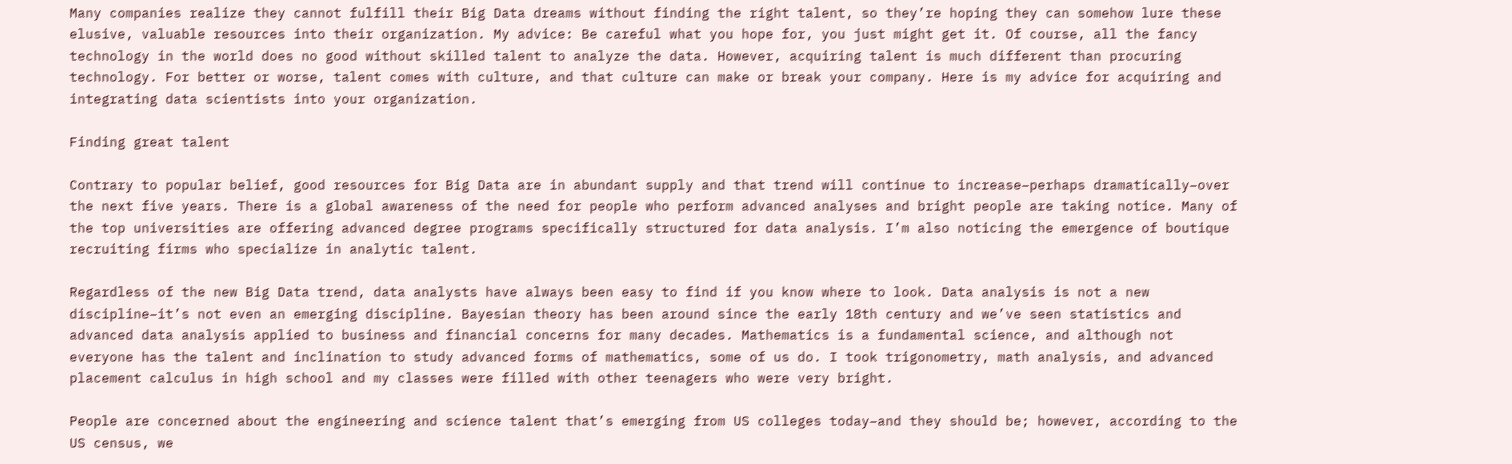Many companies realize they cannot fulfill their Big Data dreams without finding the right talent, so they’re hoping they can somehow lure these elusive, valuable resources into their organization. My advice: Be careful what you hope for, you just might get it. Of course, all the fancy technology in the world does no good without skilled talent to analyze the data. However, acquiring talent is much different than procuring technology. For better or worse, talent comes with culture, and that culture can make or break your company. Here is my advice for acquiring and integrating data scientists into your organization.

Finding great talent

Contrary to popular belief, good resources for Big Data are in abundant supply and that trend will continue to increase–perhaps dramatically–over the next five years. There is a global awareness of the need for people who perform advanced analyses and bright people are taking notice. Many of the top universities are offering advanced degree programs specifically structured for data analysis. I’m also noticing the emergence of boutique recruiting firms who specialize in analytic talent.

Regardless of the new Big Data trend, data analysts have always been easy to find if you know where to look. Data analysis is not a new discipline–it’s not even an emerging discipline. Bayesian theory has been around since the early 18th century and we’ve seen statistics and advanced data analysis applied to business and financial concerns for many decades. Mathematics is a fundamental science, and although not everyone has the talent and inclination to study advanced forms of mathematics, some of us do. I took trigonometry, math analysis, and advanced placement calculus in high school and my classes were filled with other teenagers who were very bright.

People are concerned about the engineering and science talent that’s emerging from US colleges today–and they should be; however, according to the US census, we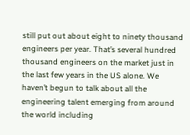still put out about eight to ninety thousand engineers per year. That’s several hundred thousand engineers on the market just in the last few years in the US alone. We haven’t begun to talk about all the engineering talent emerging from around the world including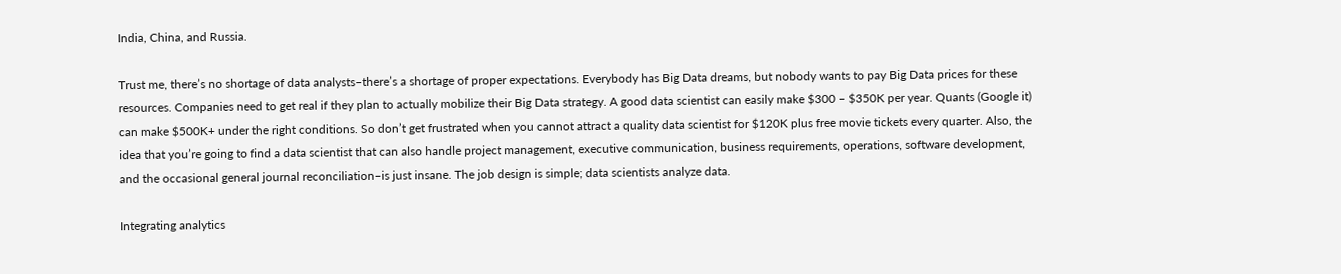India, China, and Russia.

Trust me, there’s no shortage of data analysts–there’s a shortage of proper expectations. Everybody has Big Data dreams, but nobody wants to pay Big Data prices for these resources. Companies need to get real if they plan to actually mobilize their Big Data strategy. A good data scientist can easily make $300 – $350K per year. Quants (Google it) can make $500K+ under the right conditions. So don’t get frustrated when you cannot attract a quality data scientist for $120K plus free movie tickets every quarter. Also, the idea that you’re going to find a data scientist that can also handle project management, executive communication, business requirements, operations, software development, and the occasional general journal reconciliation–is just insane. The job design is simple; data scientists analyze data.

Integrating analytics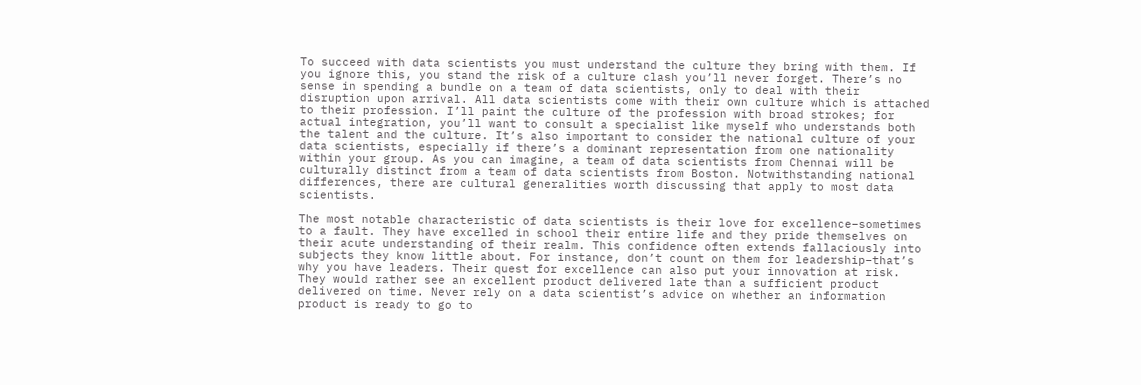To succeed with data scientists you must understand the culture they bring with them. If you ignore this, you stand the risk of a culture clash you’ll never forget. There’s no sense in spending a bundle on a team of data scientists, only to deal with their disruption upon arrival. All data scientists come with their own culture which is attached to their profession. I’ll paint the culture of the profession with broad strokes; for actual integration, you’ll want to consult a specialist like myself who understands both the talent and the culture. It’s also important to consider the national culture of your data scientists, especially if there’s a dominant representation from one nationality within your group. As you can imagine, a team of data scientists from Chennai will be culturally distinct from a team of data scientists from Boston. Notwithstanding national differences, there are cultural generalities worth discussing that apply to most data scientists.

The most notable characteristic of data scientists is their love for excellence–sometimes to a fault. They have excelled in school their entire life and they pride themselves on their acute understanding of their realm. This confidence often extends fallaciously into subjects they know little about. For instance, don’t count on them for leadership–that’s why you have leaders. Their quest for excellence can also put your innovation at risk. They would rather see an excellent product delivered late than a sufficient product delivered on time. Never rely on a data scientist’s advice on whether an information product is ready to go to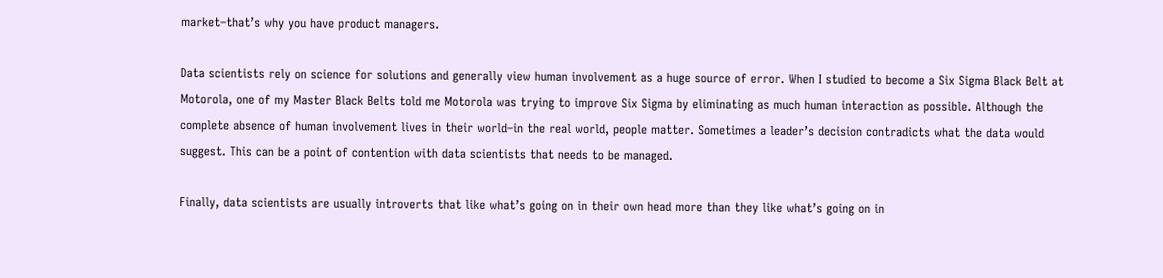market–that’s why you have product managers.

Data scientists rely on science for solutions and generally view human involvement as a huge source of error. When I studied to become a Six Sigma Black Belt at Motorola, one of my Master Black Belts told me Motorola was trying to improve Six Sigma by eliminating as much human interaction as possible. Although the complete absence of human involvement lives in their world–in the real world, people matter. Sometimes a leader’s decision contradicts what the data would suggest. This can be a point of contention with data scientists that needs to be managed.

Finally, data scientists are usually introverts that like what’s going on in their own head more than they like what’s going on in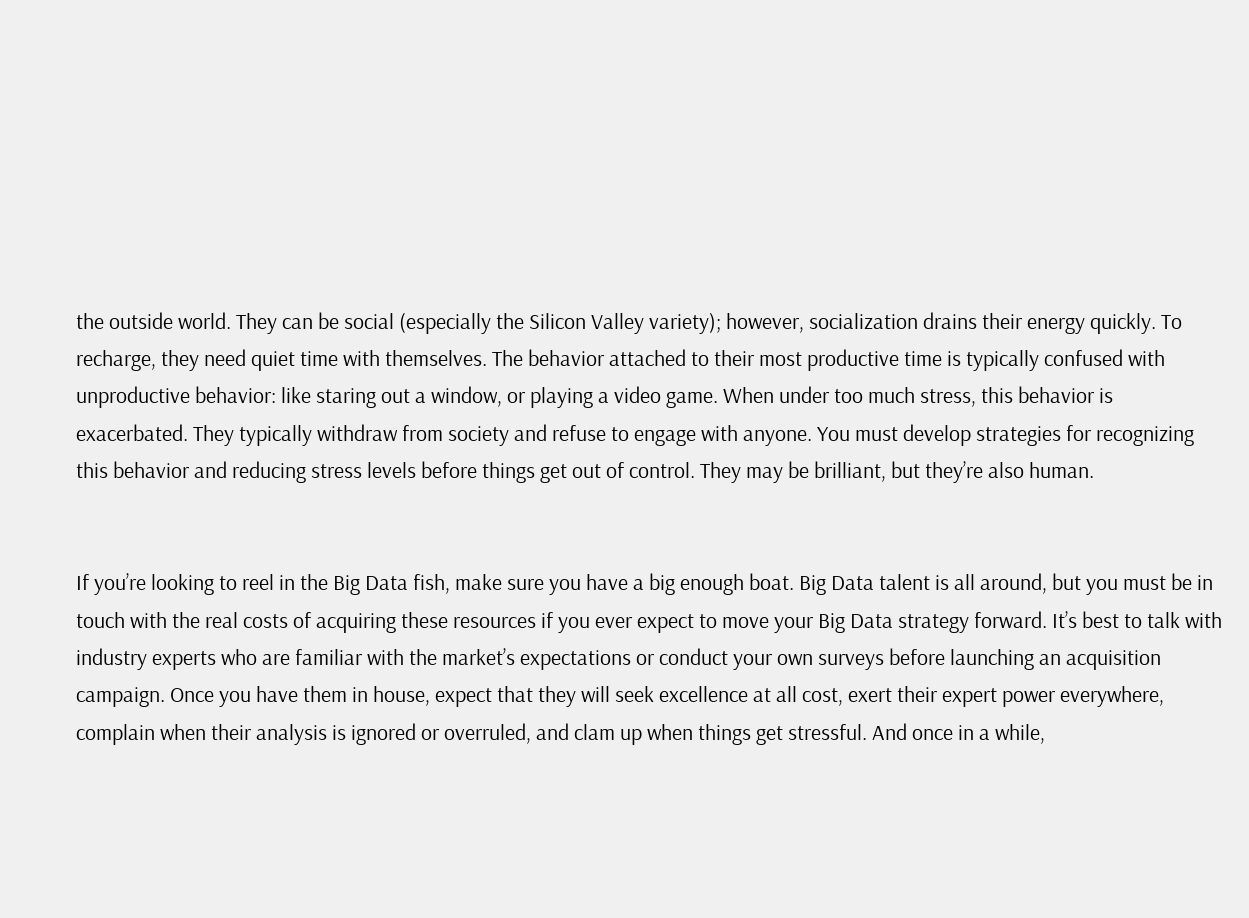the outside world. They can be social (especially the Silicon Valley variety); however, socialization drains their energy quickly. To recharge, they need quiet time with themselves. The behavior attached to their most productive time is typically confused with unproductive behavior: like staring out a window, or playing a video game. When under too much stress, this behavior is exacerbated. They typically withdraw from society and refuse to engage with anyone. You must develop strategies for recognizing this behavior and reducing stress levels before things get out of control. They may be brilliant, but they’re also human.


If you’re looking to reel in the Big Data fish, make sure you have a big enough boat. Big Data talent is all around, but you must be in touch with the real costs of acquiring these resources if you ever expect to move your Big Data strategy forward. It’s best to talk with industry experts who are familiar with the market’s expectations or conduct your own surveys before launching an acquisition campaign. Once you have them in house, expect that they will seek excellence at all cost, exert their expert power everywhere, complain when their analysis is ignored or overruled, and clam up when things get stressful. And once in a while,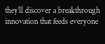they’ll discover a breakthrough innovation that feeds everyone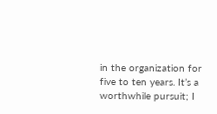in the organization for five to ten years. It’s a worthwhile pursuit; I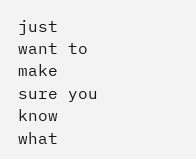just want to make sure you know what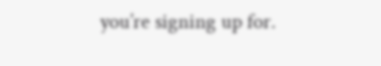you’re signing up for.